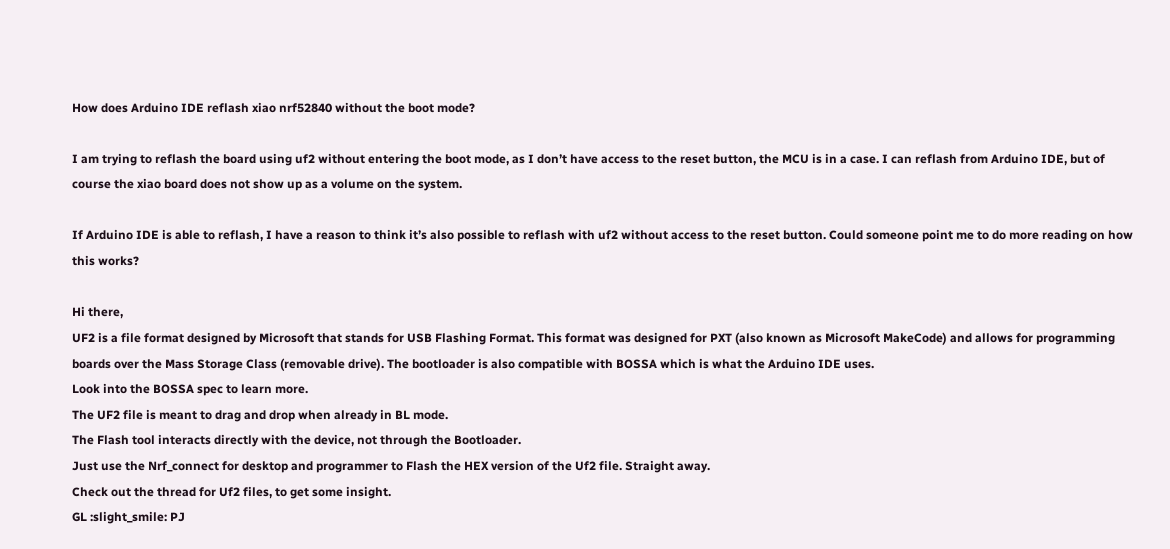How does Arduino IDE reflash xiao nrf52840 without the boot mode?

I am trying to reflash the board using uf2 without entering the boot mode, as I don’t have access to the reset button, the MCU is in a case. I can reflash from Arduino IDE, but of course the xiao board does not show up as a volume on the system.

If Arduino IDE is able to reflash, I have a reason to think it’s also possible to reflash with uf2 without access to the reset button. Could someone point me to do more reading on how this works?

Hi there,
UF2 is a file format designed by Microsoft that stands for USB Flashing Format. This format was designed for PXT (also known as Microsoft MakeCode) and allows for programming boards over the Mass Storage Class (removable drive). The bootloader is also compatible with BOSSA which is what the Arduino IDE uses.
Look into the BOSSA spec to learn more.
The UF2 file is meant to drag and drop when already in BL mode.
The Flash tool interacts directly with the device, not through the Bootloader.
Just use the Nrf_connect for desktop and programmer to Flash the HEX version of the Uf2 file. Straight away.
Check out the thread for Uf2 files, to get some insight.
GL :slight_smile: PJ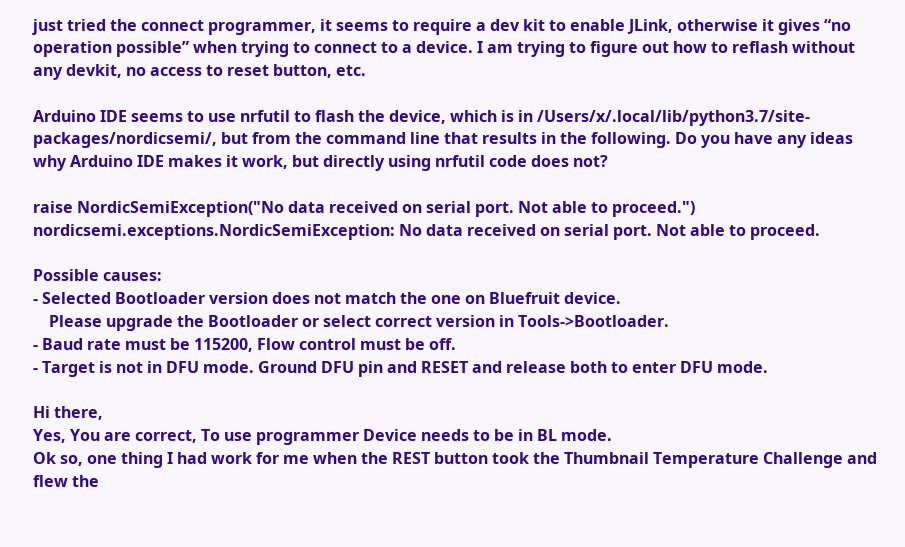just tried the connect programmer, it seems to require a dev kit to enable JLink, otherwise it gives “no operation possible” when trying to connect to a device. I am trying to figure out how to reflash without any devkit, no access to reset button, etc.

Arduino IDE seems to use nrfutil to flash the device, which is in /Users/x/.local/lib/python3.7/site-packages/nordicsemi/, but from the command line that results in the following. Do you have any ideas why Arduino IDE makes it work, but directly using nrfutil code does not?

raise NordicSemiException("No data received on serial port. Not able to proceed.")
nordicsemi.exceptions.NordicSemiException: No data received on serial port. Not able to proceed.

Possible causes:
- Selected Bootloader version does not match the one on Bluefruit device.
    Please upgrade the Bootloader or select correct version in Tools->Bootloader.
- Baud rate must be 115200, Flow control must be off.
- Target is not in DFU mode. Ground DFU pin and RESET and release both to enter DFU mode.

Hi there,
Yes, You are correct, To use programmer Device needs to be in BL mode.
Ok so, one thing I had work for me when the REST button took the Thumbnail Temperature Challenge and flew the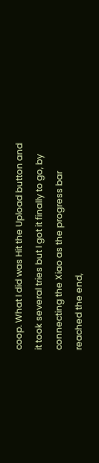coop. What I did was Hit the Upload button and it took several tries but I got it finally to go, by connecting the Xiao as the progress bar reached the end,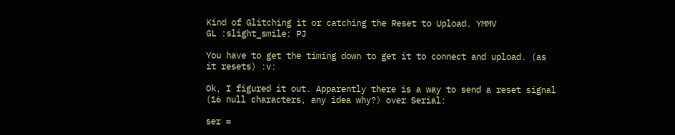Kind of Glitching it or catching the Reset to Upload. YMMV
GL :slight_smile: PJ

You have to get the timing down to get it to connect and upload. (as it resets) :v:

Ok, I figured it out. Apparently there is a way to send a reset signal (16 null characters, any idea why?) over Serial:

ser =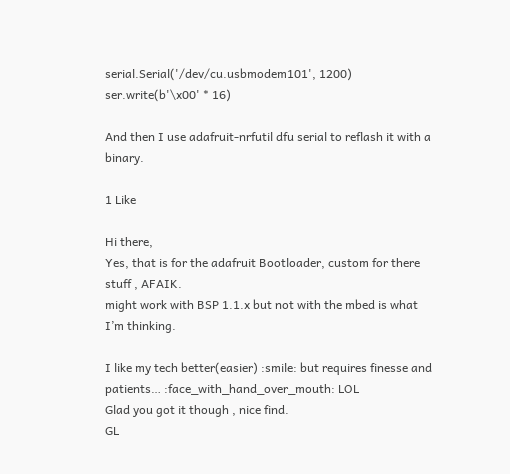serial.Serial('/dev/cu.usbmodem101', 1200)
ser.write(b'\x00' * 16)

And then I use adafruit-nrfutil dfu serial to reflash it with a binary.

1 Like

Hi there,
Yes, that is for the adafruit Bootloader, custom for there stuff , AFAIK.
might work with BSP 1.1.x but not with the mbed is what I’m thinking.

I like my tech better(easier) :smile: but requires finesse and patients… :face_with_hand_over_mouth: LOL
Glad you got it though , nice find.
GL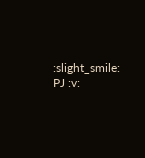:slight_smile: PJ :v: